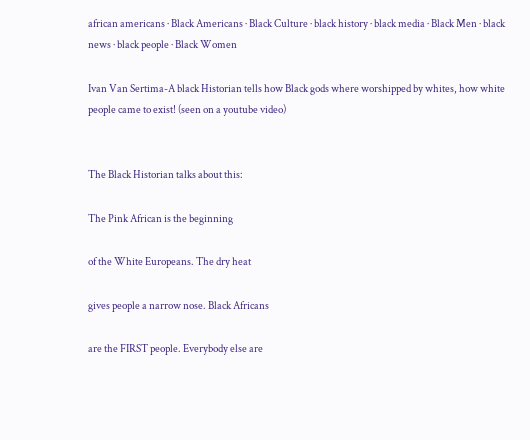african americans · Black Americans · Black Culture · black history · black media · Black Men · black news · black people · Black Women

Ivan Van Sertima-A black Historian tells how Black gods where worshipped by whites, how white people came to exist! (seen on a youtube video)


The Black Historian talks about this:

The Pink African is the beginning

of the White Europeans. The dry heat

gives people a narrow nose. Black Africans

are the FIRST people. Everybody else are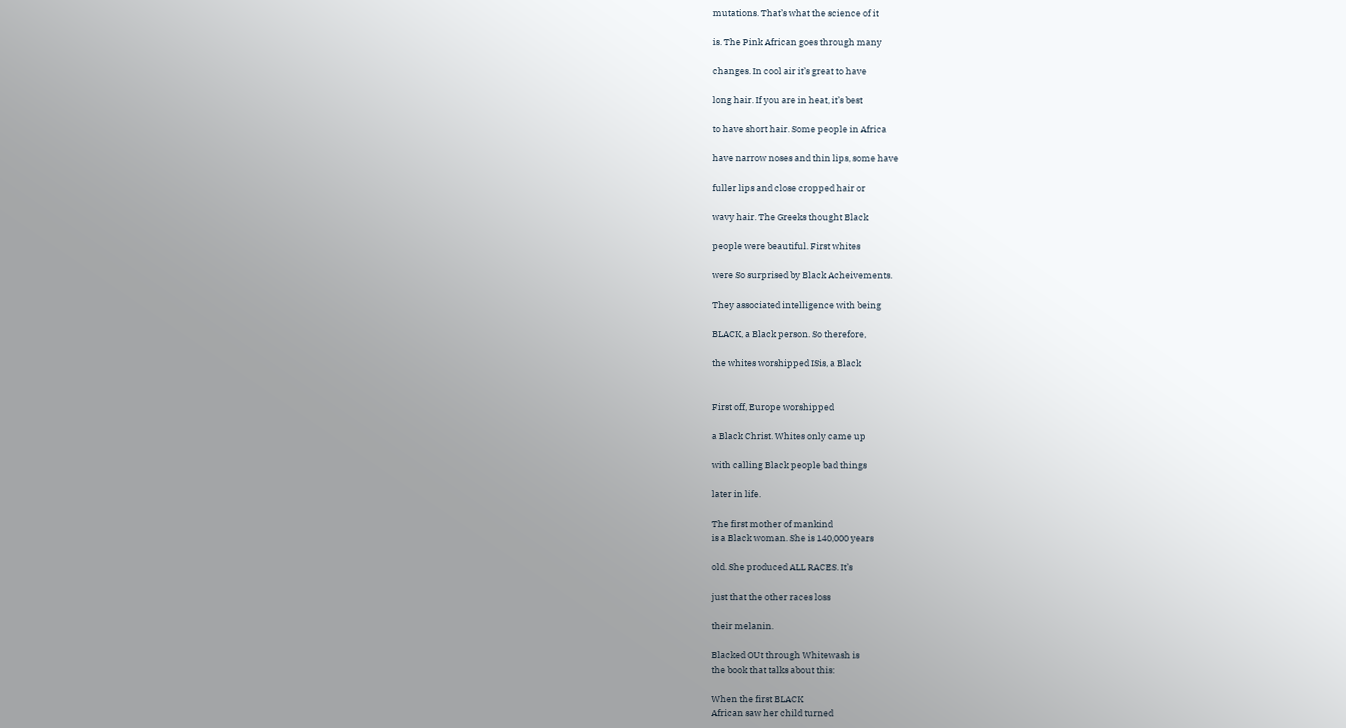mutations. That’s what the science of it

is. The Pink African goes through many

changes. In cool air it’s great to have

long hair. If you are in heat, it’s best

to have short hair. Some people in Africa

have narrow noses and thin lips, some have

fuller lips and close cropped hair or

wavy hair. The Greeks thought Black

people were beautiful. First whites

were So surprised by Black Acheivements.

They associated intelligence with being

BLACK, a Black person. So therefore,

the whites worshipped ISis, a Black


First off, Europe worshipped

a Black Christ. Whites only came up

with calling Black people bad things

later in life.

The first mother of mankind
is a Black woman. She is 140,000 years

old. She produced ALL RACES. It’s

just that the other races loss

their melanin.

Blacked OUt through Whitewash is
the book that talks about this:

When the first BLACK
African saw her child turned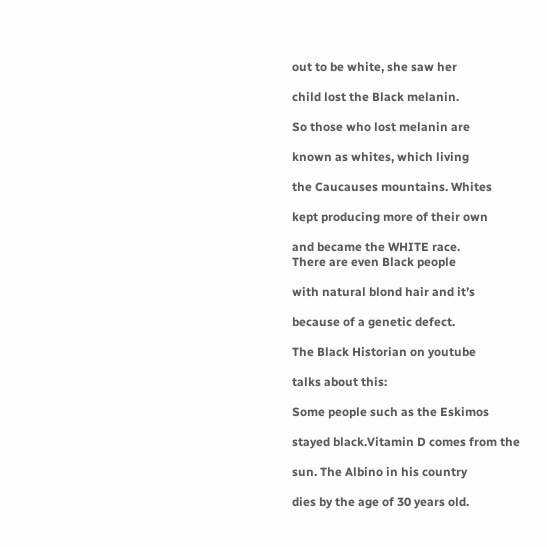out to be white, she saw her

child lost the Black melanin.

So those who lost melanin are

known as whites, which living

the Caucauses mountains. Whites

kept producing more of their own

and became the WHITE race.
There are even Black people

with natural blond hair and it’s

because of a genetic defect.

The Black Historian on youtube

talks about this:

Some people such as the Eskimos

stayed black.Vitamin D comes from the

sun. The Albino in his country

dies by the age of 30 years old.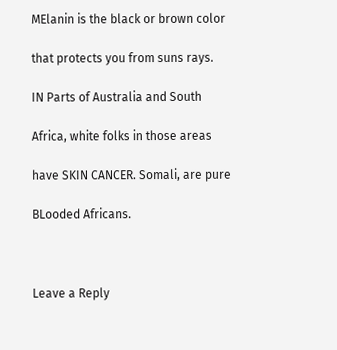MElanin is the black or brown color

that protects you from suns rays.

IN Parts of Australia and South

Africa, white folks in those areas

have SKIN CANCER. Somali, are pure

BLooded Africans.



Leave a Reply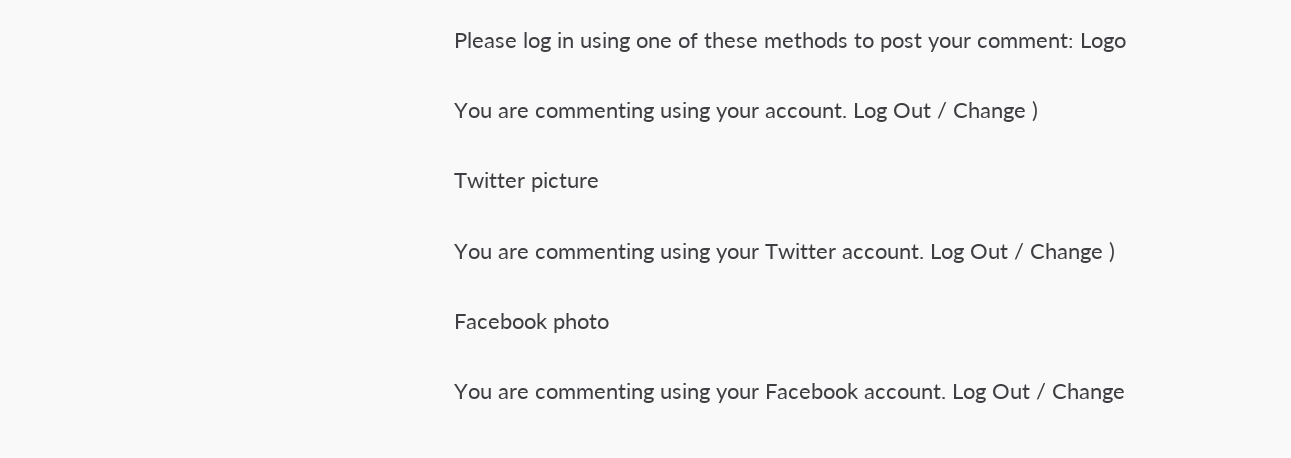Please log in using one of these methods to post your comment: Logo

You are commenting using your account. Log Out / Change )

Twitter picture

You are commenting using your Twitter account. Log Out / Change )

Facebook photo

You are commenting using your Facebook account. Log Out / Change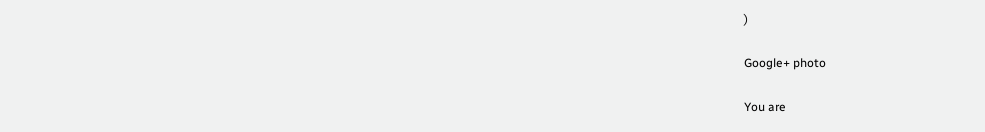)

Google+ photo

You are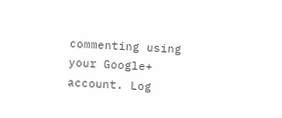commenting using your Google+ account. Log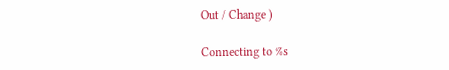Out / Change )

Connecting to %s